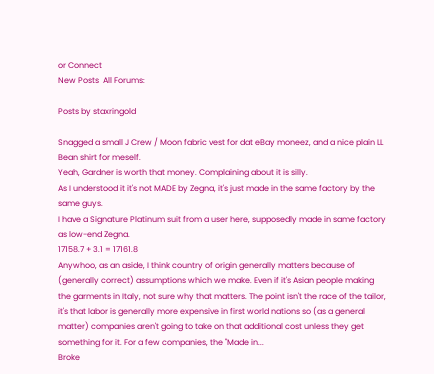or Connect
New Posts  All Forums:

Posts by staxringold

Snagged a small J Crew / Moon fabric vest for dat eBay moneez, and a nice plain LL Bean shirt for meself.
Yeah, Gardner is worth that money. Complaining about it is silly.
As I understood it it's not MADE by Zegna, it's just made in the same factory by the same guys.
I have a Signature Platinum suit from a user here, supposedly made in same factory as low-end Zegna.
17158.7 + 3.1 = 17161.8
Anywhoo, as an aside, I think country of origin generally matters because of (generally correct) assumptions which we make. Even if it's Asian people making the garments in Italy, not sure why that matters. The point isn't the race of the tailor, it's that labor is generally more expensive in first world nations so (as a general matter) companies aren't going to take on that additional cost unless they get something for it. For a few companies, the "Made in...
Broke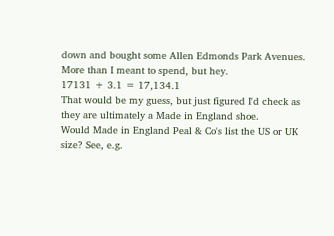down and bought some Allen Edmonds Park Avenues. More than I meant to spend, but hey.
17131 + 3.1 = 17,134.1
That would be my guess, but just figured I'd check as they are ultimately a Made in England shoe.
Would Made in England Peal & Co's list the US or UK size? See, e.g.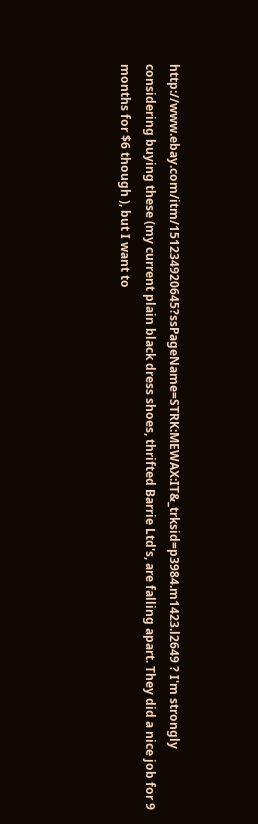http://www.ebay.com/itm/151234920645?ssPageName=STRK:MEWAX:IT&_trksid=p3984.m1423.l2649 ? I'm strongly considering buying these (my current plain black dress shoes, thrifted Barrie Ltd's, are falling apart. They did a nice job for 9 months for $6 though ), but I want to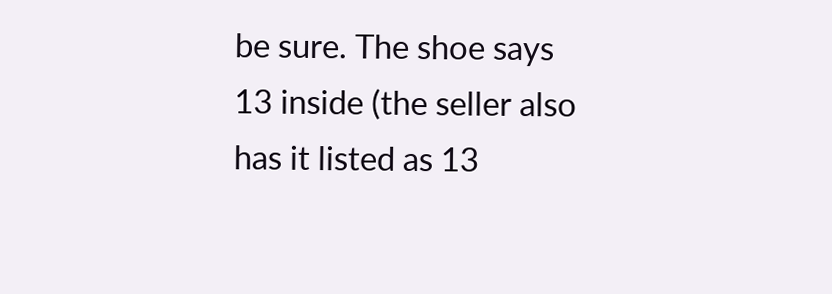be sure. The shoe says 13 inside (the seller also has it listed as 13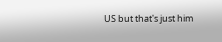US but that's just him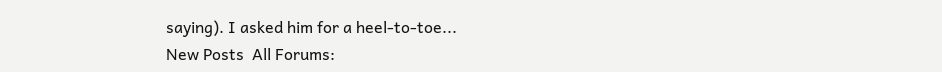saying). I asked him for a heel-to-toe...
New Posts  All Forums: